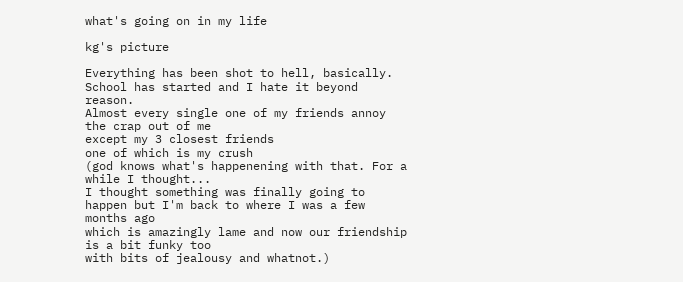what's going on in my life

kg's picture

Everything has been shot to hell, basically.
School has started and I hate it beyond reason.
Almost every single one of my friends annoy the crap out of me
except my 3 closest friends
one of which is my crush
(god knows what's happenening with that. For a while I thought...
I thought something was finally going to happen but I'm back to where I was a few months ago
which is amazingly lame and now our friendship is a bit funky too
with bits of jealousy and whatnot.)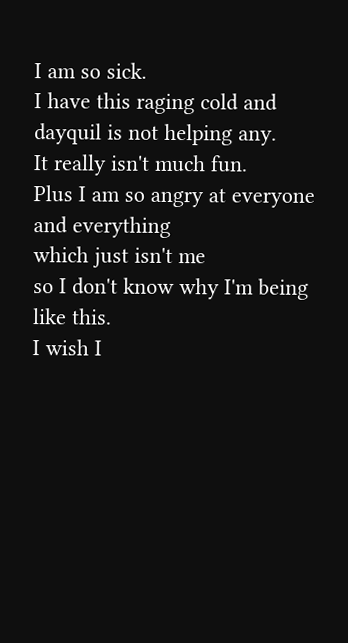I am so sick.
I have this raging cold and dayquil is not helping any.
It really isn't much fun.
Plus I am so angry at everyone and everything
which just isn't me
so I don't know why I'm being like this.
I wish I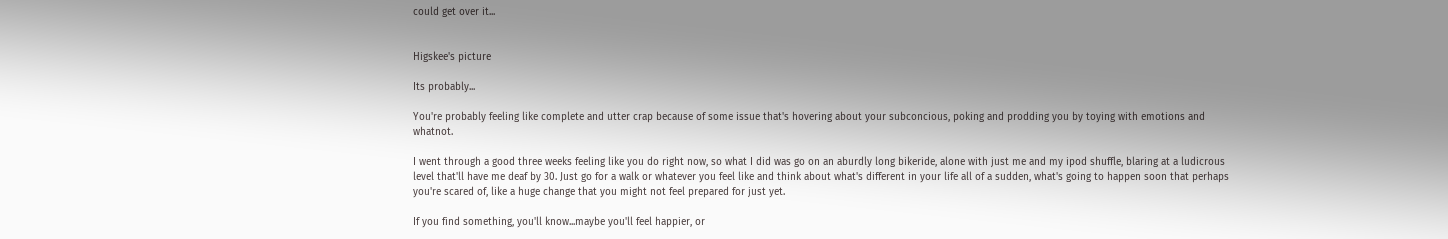could get over it...


Higskee's picture

Its probably...

You're probably feeling like complete and utter crap because of some issue that's hovering about your subconcious, poking and prodding you by toying with emotions and whatnot.

I went through a good three weeks feeling like you do right now, so what I did was go on an aburdly long bikeride, alone with just me and my ipod shuffle, blaring at a ludicrous level that'll have me deaf by 30. Just go for a walk or whatever you feel like and think about what's different in your life all of a sudden, what's going to happen soon that perhaps you're scared of, like a huge change that you might not feel prepared for just yet.

If you find something, you'll know...maybe you'll feel happier, or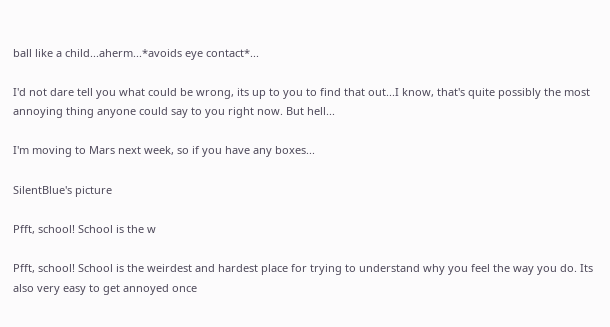ball like a child...aherm...*avoids eye contact*...

I'd not dare tell you what could be wrong, its up to you to find that out...I know, that's quite possibly the most annoying thing anyone could say to you right now. But hell...

I'm moving to Mars next week, so if you have any boxes...

SilentBlue's picture

Pfft, school! School is the w

Pfft, school! School is the weirdest and hardest place for trying to understand why you feel the way you do. Its also very easy to get annoyed once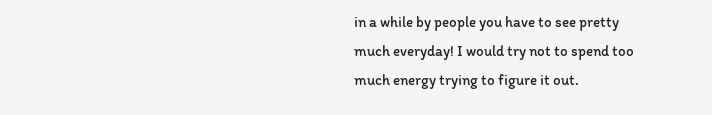in a while by people you have to see pretty much everyday! I would try not to spend too much energy trying to figure it out.